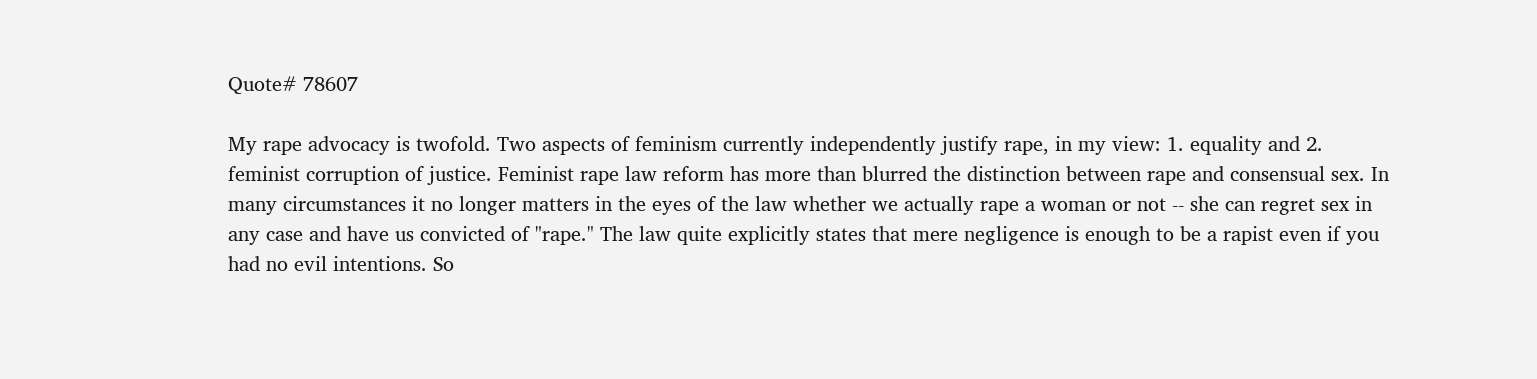Quote# 78607

My rape advocacy is twofold. Two aspects of feminism currently independently justify rape, in my view: 1. equality and 2. feminist corruption of justice. Feminist rape law reform has more than blurred the distinction between rape and consensual sex. In many circumstances it no longer matters in the eyes of the law whether we actually rape a woman or not -- she can regret sex in any case and have us convicted of "rape." The law quite explicitly states that mere negligence is enough to be a rapist even if you had no evil intentions. So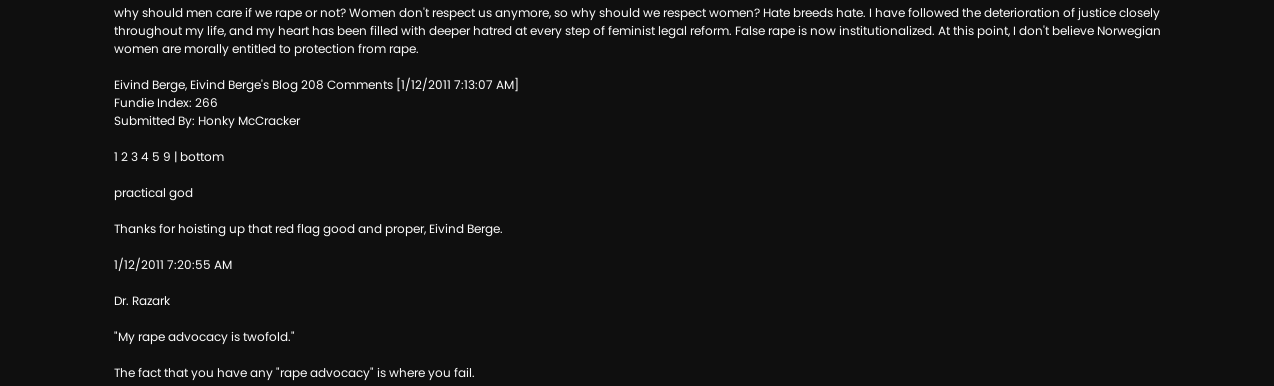why should men care if we rape or not? Women don't respect us anymore, so why should we respect women? Hate breeds hate. I have followed the deterioration of justice closely throughout my life, and my heart has been filled with deeper hatred at every step of feminist legal reform. False rape is now institutionalized. At this point, I don't believe Norwegian women are morally entitled to protection from rape.

Eivind Berge, Eivind Berge's Blog 208 Comments [1/12/2011 7:13:07 AM]
Fundie Index: 266
Submitted By: Honky McCracker

1 2 3 4 5 9 | bottom

practical god

Thanks for hoisting up that red flag good and proper, Eivind Berge.

1/12/2011 7:20:55 AM

Dr. Razark

"My rape advocacy is twofold."

The fact that you have any "rape advocacy" is where you fail.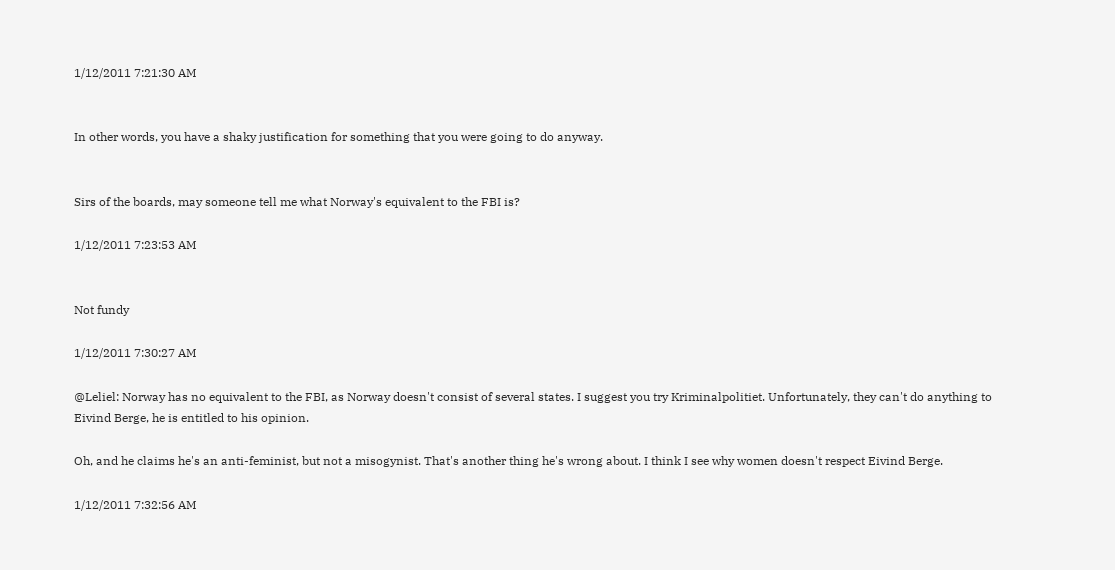1/12/2011 7:21:30 AM


In other words, you have a shaky justification for something that you were going to do anyway.


Sirs of the boards, may someone tell me what Norway's equivalent to the FBI is?

1/12/2011 7:23:53 AM


Not fundy

1/12/2011 7:30:27 AM

@Leliel: Norway has no equivalent to the FBI, as Norway doesn't consist of several states. I suggest you try Kriminalpolitiet. Unfortunately, they can't do anything to Eivind Berge, he is entitled to his opinion.

Oh, and he claims he's an anti-feminist, but not a misogynist. That's another thing he's wrong about. I think I see why women doesn't respect Eivind Berge.

1/12/2011 7:32:56 AM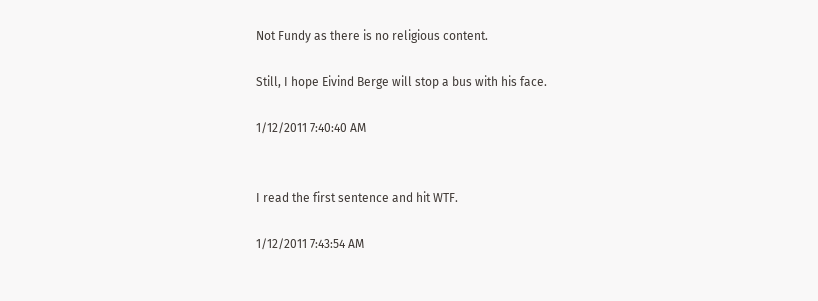Not Fundy as there is no religious content.

Still, I hope Eivind Berge will stop a bus with his face.

1/12/2011 7:40:40 AM


I read the first sentence and hit WTF.

1/12/2011 7:43:54 AM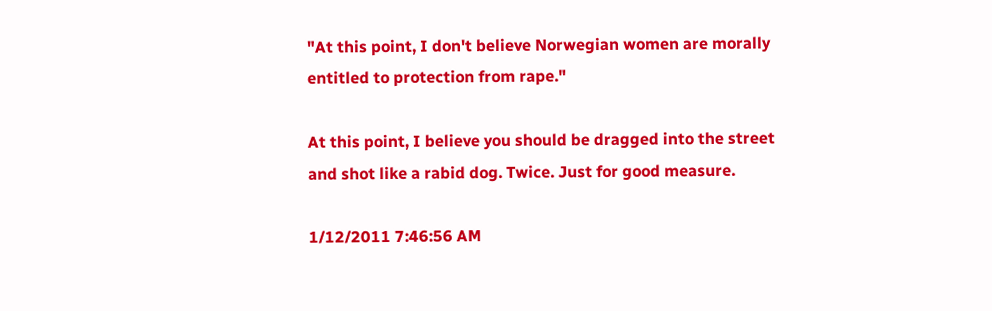"At this point, I don't believe Norwegian women are morally entitled to protection from rape."

At this point, I believe you should be dragged into the street and shot like a rabid dog. Twice. Just for good measure.

1/12/2011 7:46:56 AM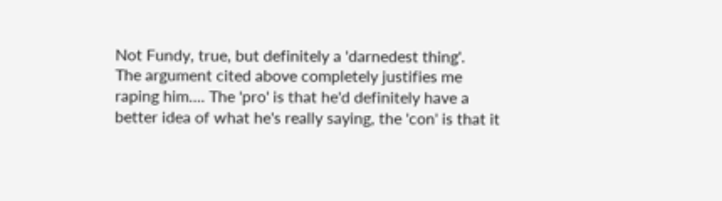Not Fundy, true, but definitely a 'darnedest thing'.
The argument cited above completely justifies me raping him.... The 'pro' is that he'd definitely have a better idea of what he's really saying, the 'con' is that it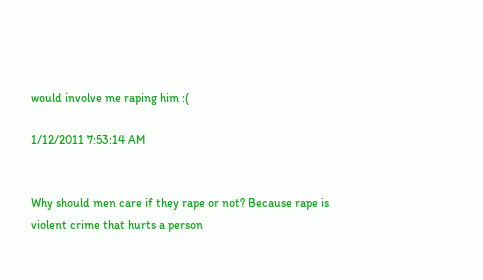would involve me raping him :(

1/12/2011 7:53:14 AM


Why should men care if they rape or not? Because rape is violent crime that hurts a person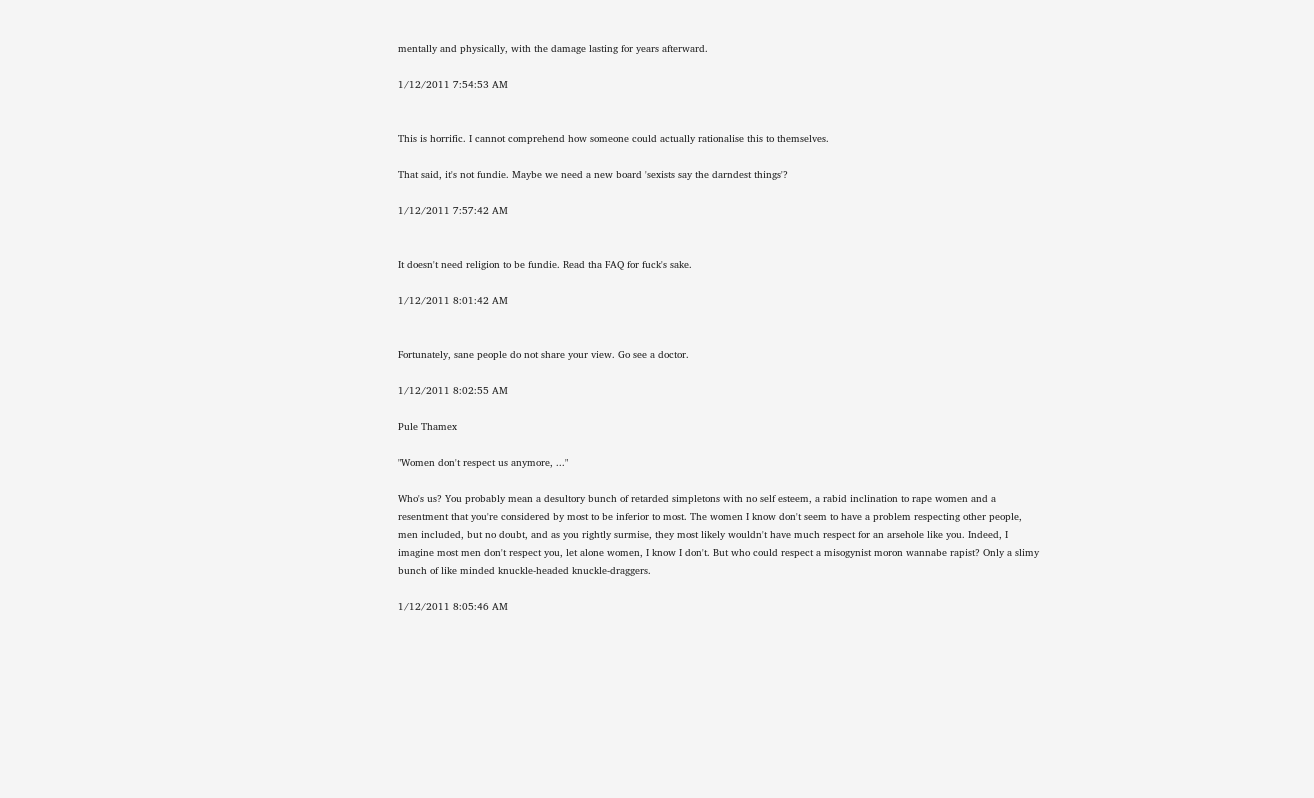mentally and physically, with the damage lasting for years afterward.

1/12/2011 7:54:53 AM


This is horrific. I cannot comprehend how someone could actually rationalise this to themselves.

That said, it's not fundie. Maybe we need a new board 'sexists say the darndest things'?

1/12/2011 7:57:42 AM


It doesn't need religion to be fundie. Read tha FAQ for fuck's sake.

1/12/2011 8:01:42 AM


Fortunately, sane people do not share your view. Go see a doctor.

1/12/2011 8:02:55 AM

Pule Thamex

"Women don't respect us anymore, ..."

Who's us? You probably mean a desultory bunch of retarded simpletons with no self esteem, a rabid inclination to rape women and a resentment that you're considered by most to be inferior to most. The women I know don't seem to have a problem respecting other people, men included, but no doubt, and as you rightly surmise, they most likely wouldn't have much respect for an arsehole like you. Indeed, I imagine most men don't respect you, let alone women, I know I don't. But who could respect a misogynist moron wannabe rapist? Only a slimy bunch of like minded knuckle-headed knuckle-draggers.

1/12/2011 8:05:46 AM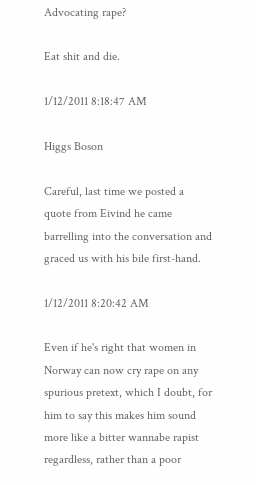Advocating rape?

Eat shit and die.

1/12/2011 8:18:47 AM

Higgs Boson

Careful, last time we posted a quote from Eivind he came barrelling into the conversation and graced us with his bile first-hand.

1/12/2011 8:20:42 AM

Even if he's right that women in Norway can now cry rape on any spurious pretext, which I doubt, for him to say this makes him sound more like a bitter wannabe rapist regardless, rather than a poor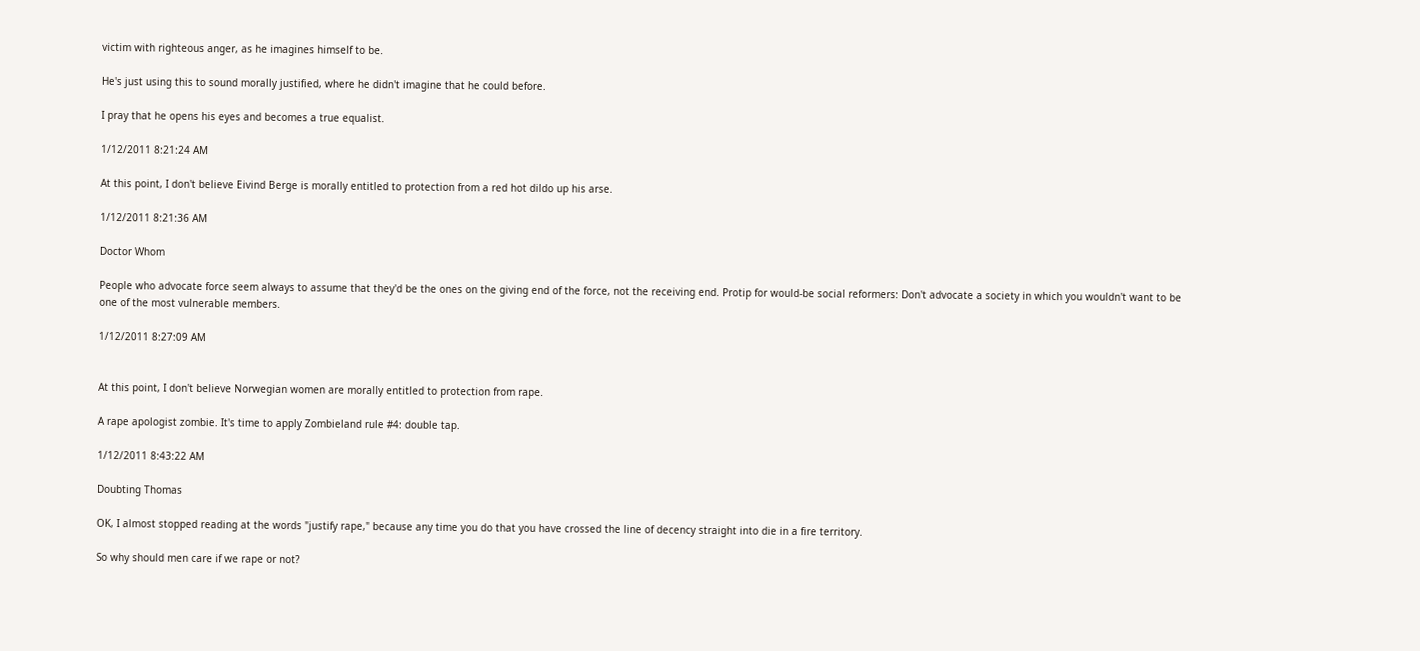victim with righteous anger, as he imagines himself to be.

He's just using this to sound morally justified, where he didn't imagine that he could before.

I pray that he opens his eyes and becomes a true equalist.

1/12/2011 8:21:24 AM

At this point, I don't believe Eivind Berge is morally entitled to protection from a red hot dildo up his arse.

1/12/2011 8:21:36 AM

Doctor Whom

People who advocate force seem always to assume that they'd be the ones on the giving end of the force, not the receiving end. Protip for would-be social reformers: Don't advocate a society in which you wouldn't want to be one of the most vulnerable members.

1/12/2011 8:27:09 AM


At this point, I don't believe Norwegian women are morally entitled to protection from rape.

A rape apologist zombie. It's time to apply Zombieland rule #4: double tap.

1/12/2011 8:43:22 AM

Doubting Thomas

OK, I almost stopped reading at the words "justify rape," because any time you do that you have crossed the line of decency straight into die in a fire territory.

So why should men care if we rape or not?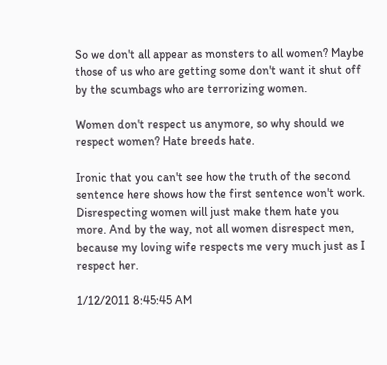So we don't all appear as monsters to all women? Maybe those of us who are getting some don't want it shut off by the scumbags who are terrorizing women.

Women don't respect us anymore, so why should we respect women? Hate breeds hate.

Ironic that you can't see how the truth of the second sentence here shows how the first sentence won't work. Disrespecting women will just make them hate you more. And by the way, not all women disrespect men, because my loving wife respects me very much just as I respect her.

1/12/2011 8:45:45 AM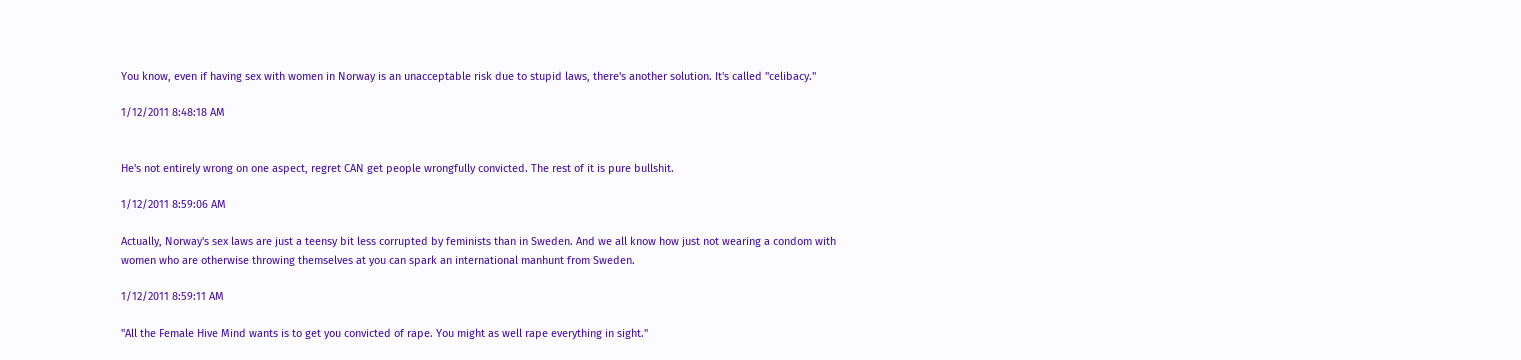You know, even if having sex with women in Norway is an unacceptable risk due to stupid laws, there's another solution. It's called "celibacy."

1/12/2011 8:48:18 AM


He's not entirely wrong on one aspect, regret CAN get people wrongfully convicted. The rest of it is pure bullshit.

1/12/2011 8:59:06 AM

Actually, Norway's sex laws are just a teensy bit less corrupted by feminists than in Sweden. And we all know how just not wearing a condom with women who are otherwise throwing themselves at you can spark an international manhunt from Sweden.

1/12/2011 8:59:11 AM

"All the Female Hive Mind wants is to get you convicted of rape. You might as well rape everything in sight."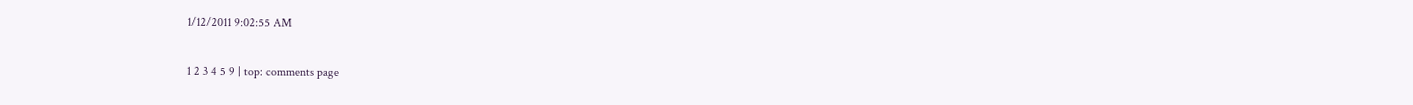1/12/2011 9:02:55 AM

1 2 3 4 5 9 | top: comments page